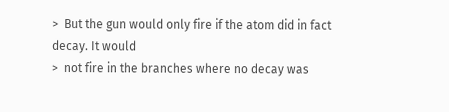>  But the gun would only fire if the atom did in fact decay. It would
>  not fire in the branches where no decay was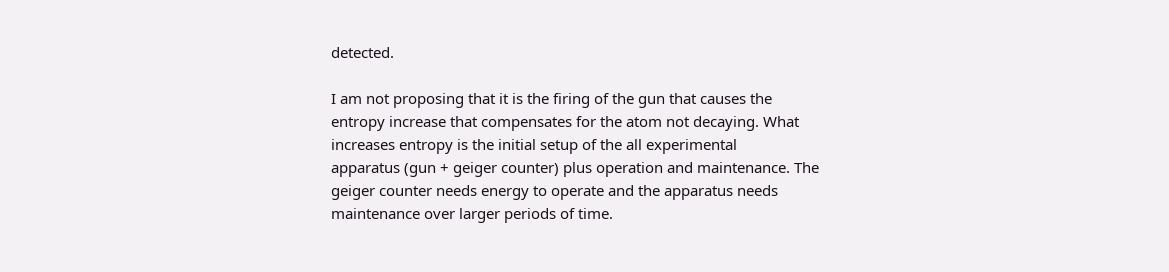detected.

I am not proposing that it is the firing of the gun that causes the
entropy increase that compensates for the atom not decaying. What
increases entropy is the initial setup of the all experimental
apparatus (gun + geiger counter) plus operation and maintenance. The
geiger counter needs energy to operate and the apparatus needs
maintenance over larger periods of time.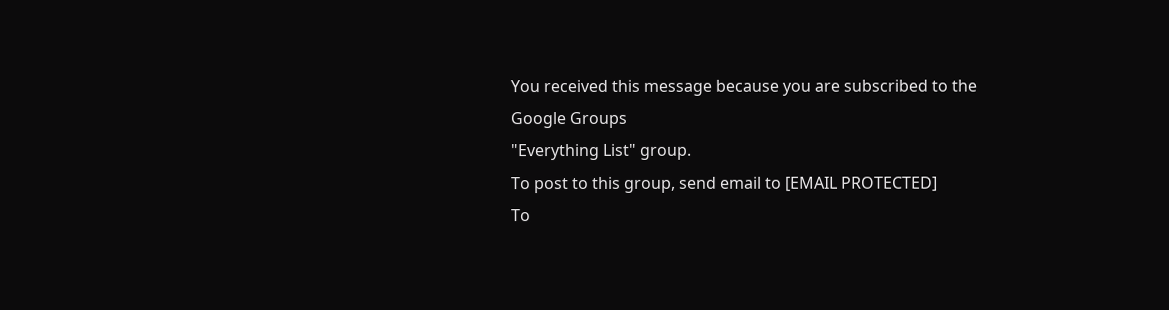You received this message because you are subscribed to the Google Groups
"Everything List" group.
To post to this group, send email to [EMAIL PROTECTED]
To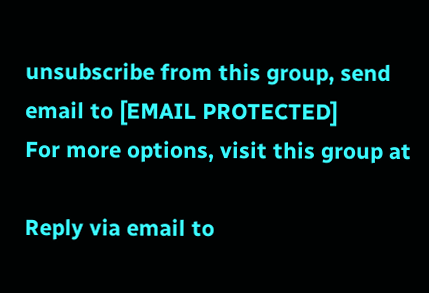unsubscribe from this group, send email to [EMAIL PROTECTED]
For more options, visit this group at

Reply via email to